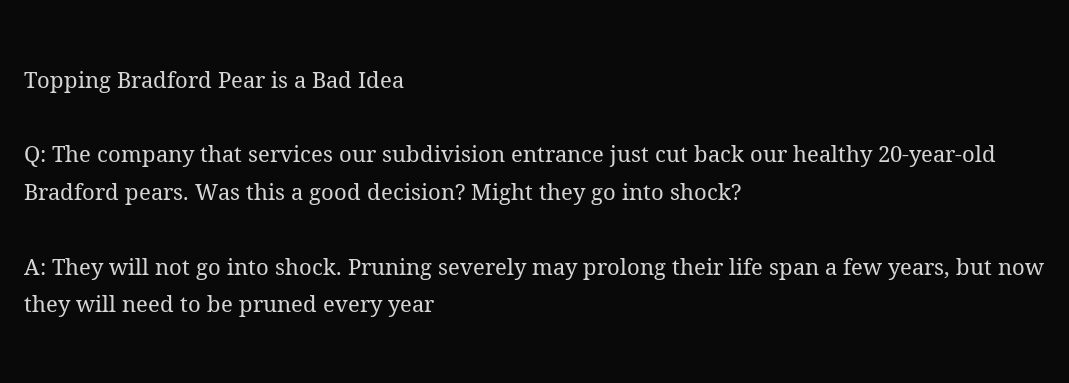Topping Bradford Pear is a Bad Idea

Q: The company that services our subdivision entrance just cut back our healthy 20-year-old Bradford pears. Was this a good decision? Might they go into shock?

A: They will not go into shock. Pruning severely may prolong their life span a few years, but now they will need to be pruned every year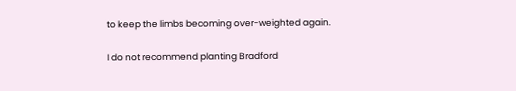to keep the limbs becoming over-weighted again.

I do not recommend planting Bradford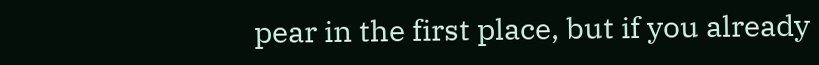pear in the first place, but if you already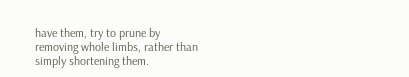have them, try to prune by removing whole limbs, rather than simply shortening them.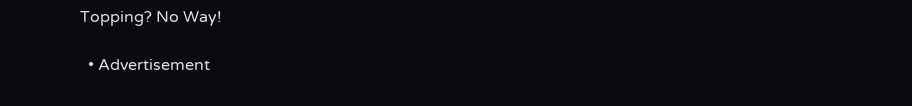Topping? No Way!

  • Advertisement